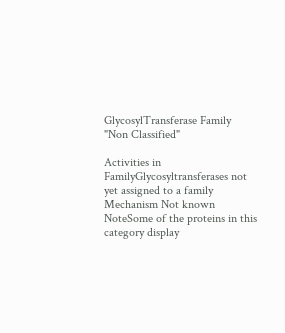GlycosylTransferase Family "Non Classified"

Activities in FamilyGlycosyltransferases not yet assigned to a family
Mechanism Not known
NoteSome of the proteins in this category display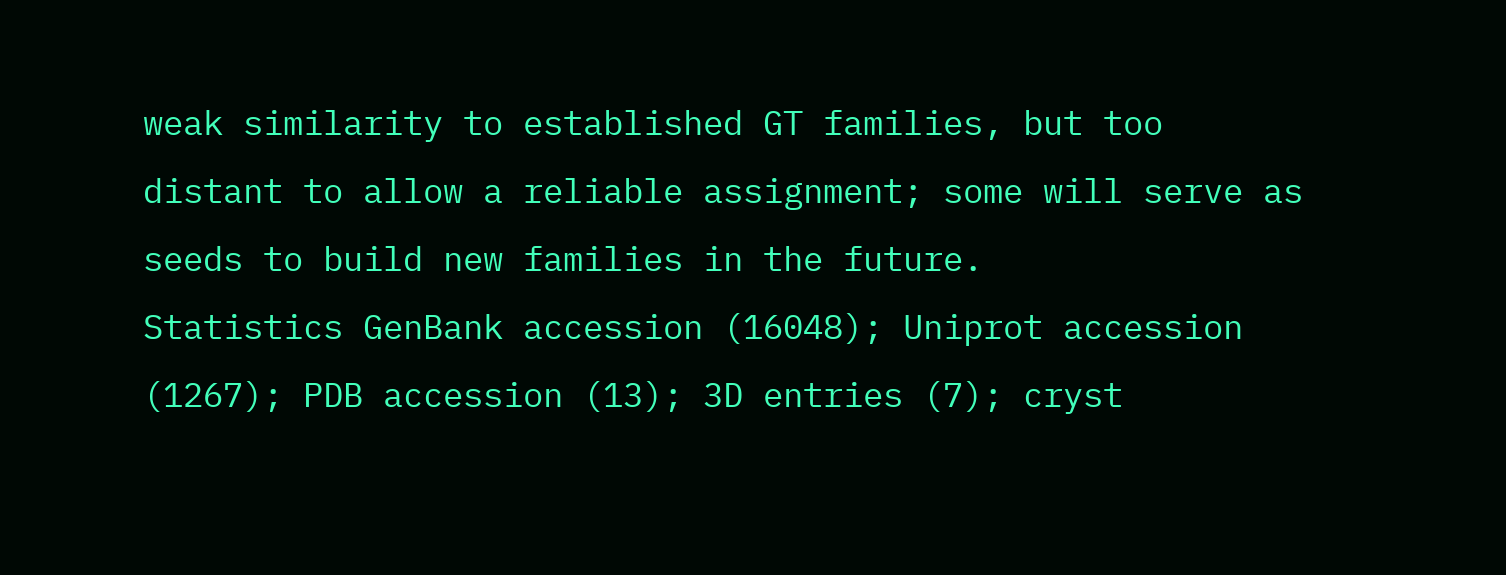weak similarity to established GT families, but too distant to allow a reliable assignment; some will serve as seeds to build new families in the future.
Statistics GenBank accession (16048); Uniprot accession (1267); PDB accession (13); 3D entries (7); cryst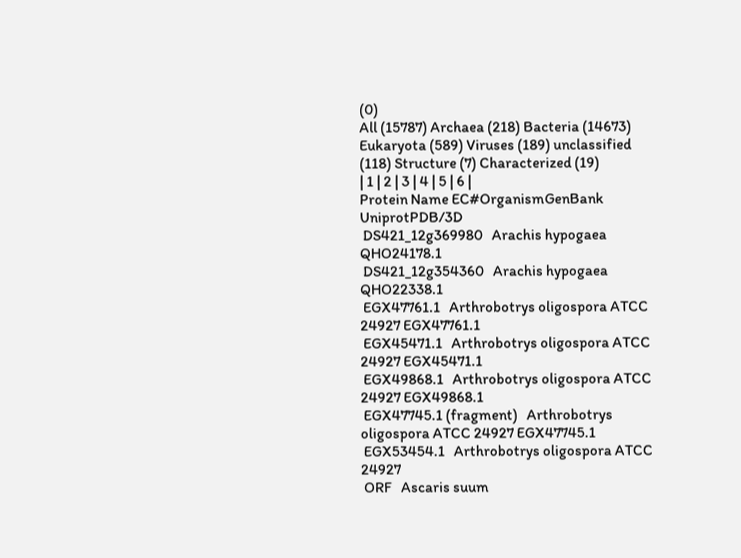(0)
All (15787) Archaea (218) Bacteria (14673) Eukaryota (589) Viruses (189) unclassified (118) Structure (7) Characterized (19)
| 1 | 2 | 3 | 4 | 5 | 6 |
Protein Name EC#OrganismGenBank UniprotPDB/3D
 DS421_12g369980   Arachis hypogaea QHO24178.1
 DS421_12g354360   Arachis hypogaea QHO22338.1
 EGX47761.1   Arthrobotrys oligospora ATCC 24927 EGX47761.1
 EGX45471.1   Arthrobotrys oligospora ATCC 24927 EGX45471.1
 EGX49868.1   Arthrobotrys oligospora ATCC 24927 EGX49868.1
 EGX47745.1 (fragment)   Arthrobotrys oligospora ATCC 24927 EGX47745.1
 EGX53454.1   Arthrobotrys oligospora ATCC 24927
 ORF   Ascaris suum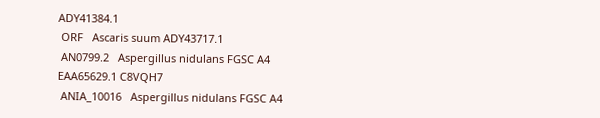ADY41384.1
 ORF   Ascaris suum ADY43717.1
 AN0799.2   Aspergillus nidulans FGSC A4 EAA65629.1 C8VQH7
 ANIA_10016   Aspergillus nidulans FGSC A4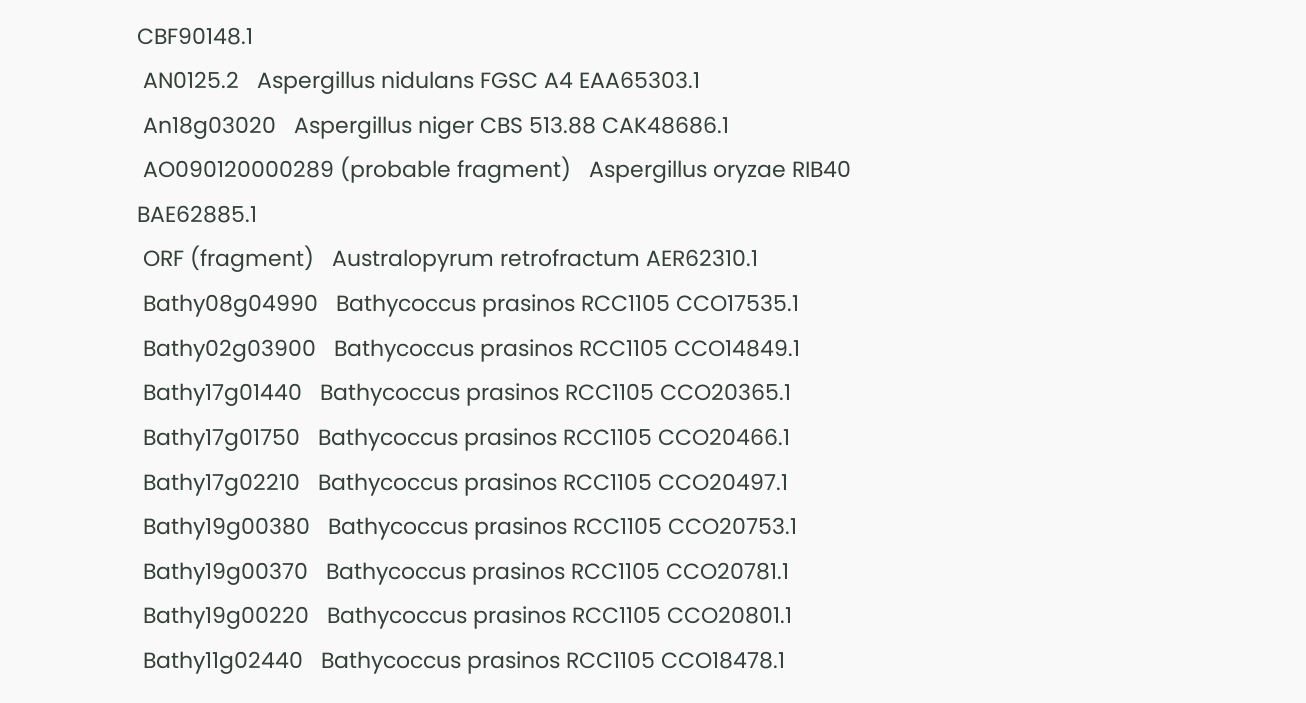CBF90148.1
 AN0125.2   Aspergillus nidulans FGSC A4 EAA65303.1
 An18g03020   Aspergillus niger CBS 513.88 CAK48686.1
 AO090120000289 (probable fragment)   Aspergillus oryzae RIB40 BAE62885.1
 ORF (fragment)   Australopyrum retrofractum AER62310.1
 Bathy08g04990   Bathycoccus prasinos RCC1105 CCO17535.1
 Bathy02g03900   Bathycoccus prasinos RCC1105 CCO14849.1
 Bathy17g01440   Bathycoccus prasinos RCC1105 CCO20365.1
 Bathy17g01750   Bathycoccus prasinos RCC1105 CCO20466.1
 Bathy17g02210   Bathycoccus prasinos RCC1105 CCO20497.1
 Bathy19g00380   Bathycoccus prasinos RCC1105 CCO20753.1
 Bathy19g00370   Bathycoccus prasinos RCC1105 CCO20781.1
 Bathy19g00220   Bathycoccus prasinos RCC1105 CCO20801.1
 Bathy11g02440   Bathycoccus prasinos RCC1105 CCO18478.1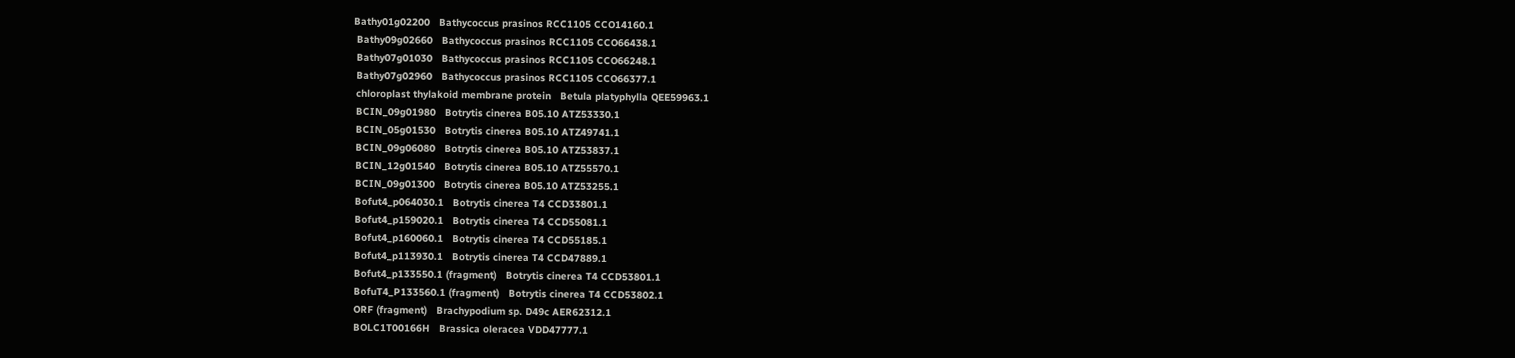Bathy01g02200   Bathycoccus prasinos RCC1105 CCO14160.1
 Bathy09g02660   Bathycoccus prasinos RCC1105 CCO66438.1
 Bathy07g01030   Bathycoccus prasinos RCC1105 CCO66248.1
 Bathy07g02960   Bathycoccus prasinos RCC1105 CCO66377.1
 chloroplast thylakoid membrane protein   Betula platyphylla QEE59963.1
 BCIN_09g01980   Botrytis cinerea B05.10 ATZ53330.1
 BCIN_05g01530   Botrytis cinerea B05.10 ATZ49741.1
 BCIN_09g06080   Botrytis cinerea B05.10 ATZ53837.1
 BCIN_12g01540   Botrytis cinerea B05.10 ATZ55570.1
 BCIN_09g01300   Botrytis cinerea B05.10 ATZ53255.1
 Bofut4_p064030.1   Botrytis cinerea T4 CCD33801.1
 Bofut4_p159020.1   Botrytis cinerea T4 CCD55081.1
 Bofut4_p160060.1   Botrytis cinerea T4 CCD55185.1
 Bofut4_p113930.1   Botrytis cinerea T4 CCD47889.1
 Bofut4_p133550.1 (fragment)   Botrytis cinerea T4 CCD53801.1
 BofuT4_P133560.1 (fragment)   Botrytis cinerea T4 CCD53802.1
 ORF (fragment)   Brachypodium sp. D49c AER62312.1
 BOLC1T00166H   Brassica oleracea VDD47777.1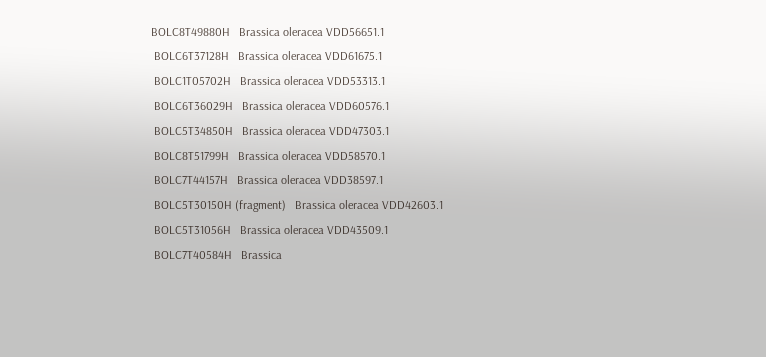BOLC8T49880H   Brassica oleracea VDD56651.1
 BOLC6T37128H   Brassica oleracea VDD61675.1
 BOLC1T05702H   Brassica oleracea VDD53313.1
 BOLC6T36029H   Brassica oleracea VDD60576.1
 BOLC5T34850H   Brassica oleracea VDD47303.1
 BOLC8T51799H   Brassica oleracea VDD58570.1
 BOLC7T44157H   Brassica oleracea VDD38597.1
 BOLC5T30150H (fragment)   Brassica oleracea VDD42603.1
 BOLC5T31056H   Brassica oleracea VDD43509.1
 BOLC7T40584H   Brassica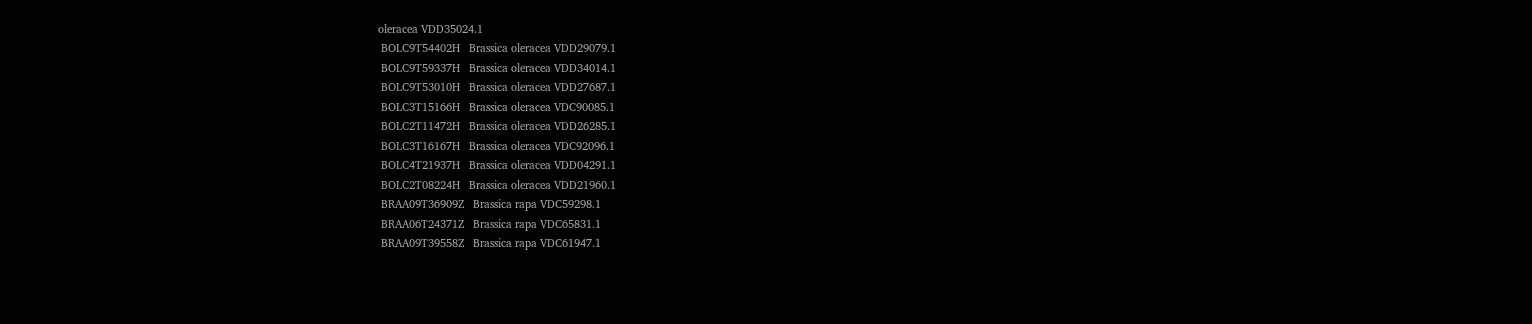oleracea VDD35024.1
 BOLC9T54402H   Brassica oleracea VDD29079.1
 BOLC9T59337H   Brassica oleracea VDD34014.1
 BOLC9T53010H   Brassica oleracea VDD27687.1
 BOLC3T15166H   Brassica oleracea VDC90085.1
 BOLC2T11472H   Brassica oleracea VDD26285.1
 BOLC3T16167H   Brassica oleracea VDC92096.1
 BOLC4T21937H   Brassica oleracea VDD04291.1
 BOLC2T08224H   Brassica oleracea VDD21960.1
 BRAA09T36909Z   Brassica rapa VDC59298.1
 BRAA06T24371Z   Brassica rapa VDC65831.1
 BRAA09T39558Z   Brassica rapa VDC61947.1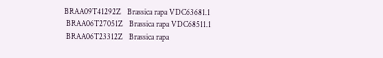BRAA09T41292Z   Brassica rapa VDC63681.1
 BRAA06T27051Z   Brassica rapa VDC68511.1
 BRAA06T23312Z   Brassica rapa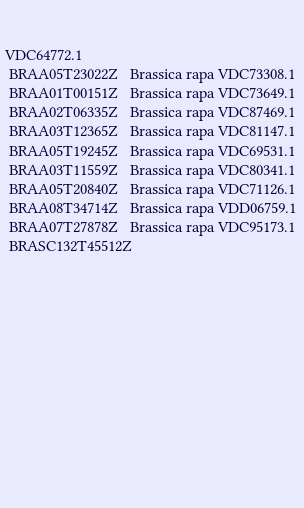VDC64772.1
 BRAA05T23022Z   Brassica rapa VDC73308.1
 BRAA01T00151Z   Brassica rapa VDC73649.1
 BRAA02T06335Z   Brassica rapa VDC87469.1
 BRAA03T12365Z   Brassica rapa VDC81147.1
 BRAA05T19245Z   Brassica rapa VDC69531.1
 BRAA03T11559Z   Brassica rapa VDC80341.1
 BRAA05T20840Z   Brassica rapa VDC71126.1
 BRAA08T34714Z   Brassica rapa VDD06759.1
 BRAA07T27878Z   Brassica rapa VDC95173.1
 BRASC132T45512Z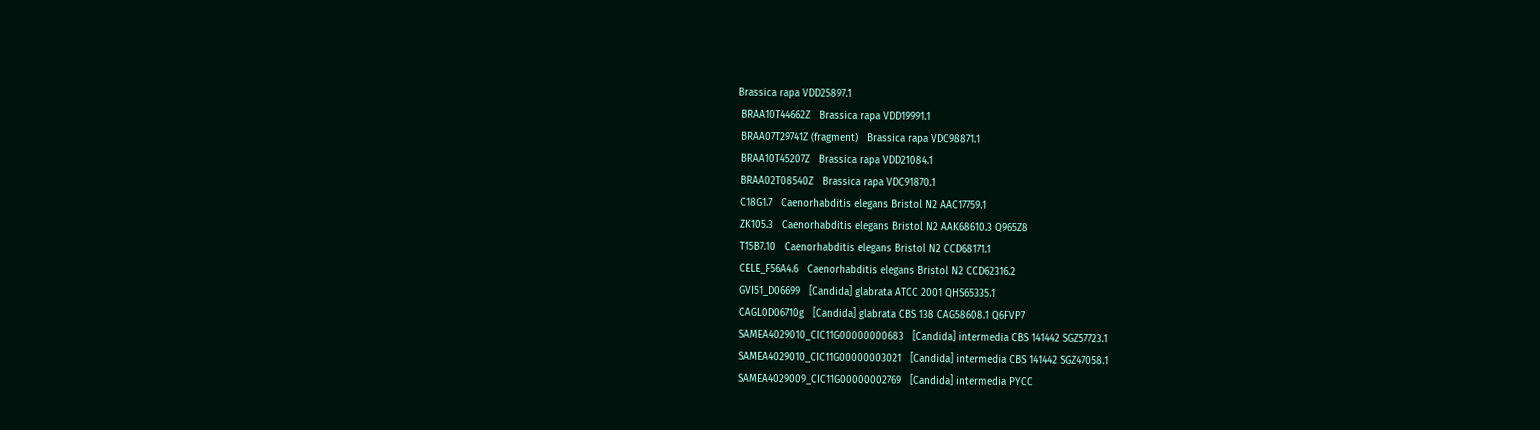Brassica rapa VDD25897.1
 BRAA10T44662Z   Brassica rapa VDD19991.1
 BRAA07T29741Z (fragment)   Brassica rapa VDC98871.1
 BRAA10T45207Z   Brassica rapa VDD21084.1
 BRAA02T08540Z   Brassica rapa VDC91870.1
 C18G1.7   Caenorhabditis elegans Bristol N2 AAC17759.1
 ZK105.3   Caenorhabditis elegans Bristol N2 AAK68610.3 Q965Z8
 T15B7.10   Caenorhabditis elegans Bristol N2 CCD68171.1
 CELE_F56A4.6   Caenorhabditis elegans Bristol N2 CCD62316.2
 GVI51_D06699   [Candida] glabrata ATCC 2001 QHS65335.1
 CAGL0D06710g   [Candida] glabrata CBS 138 CAG58608.1 Q6FVP7
 SAMEA4029010_CIC11G00000000683   [Candida] intermedia CBS 141442 SGZ57723.1
 SAMEA4029010_CIC11G00000003021   [Candida] intermedia CBS 141442 SGZ47058.1
 SAMEA4029009_CIC11G00000002769   [Candida] intermedia PYCC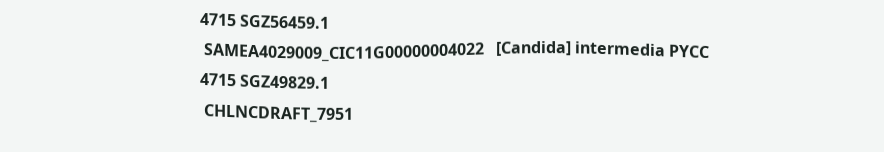4715 SGZ56459.1
 SAMEA4029009_CIC11G00000004022   [Candida] intermedia PYCC 4715 SGZ49829.1
 CHLNCDRAFT_7951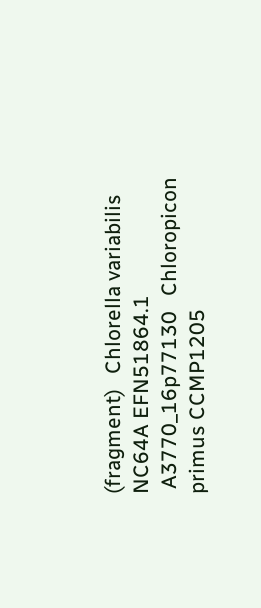(fragment)   Chlorella variabilis NC64A EFN51864.1
 A3770_16p77130   Chloropicon primus CCMP1205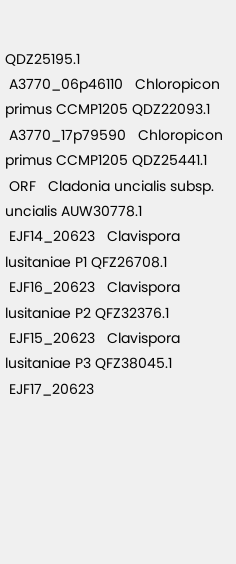QDZ25195.1
 A3770_06p46110   Chloropicon primus CCMP1205 QDZ22093.1
 A3770_17p79590   Chloropicon primus CCMP1205 QDZ25441.1
 ORF   Cladonia uncialis subsp. uncialis AUW30778.1
 EJF14_20623   Clavispora lusitaniae P1 QFZ26708.1
 EJF16_20623   Clavispora lusitaniae P2 QFZ32376.1
 EJF15_20623   Clavispora lusitaniae P3 QFZ38045.1
 EJF17_20623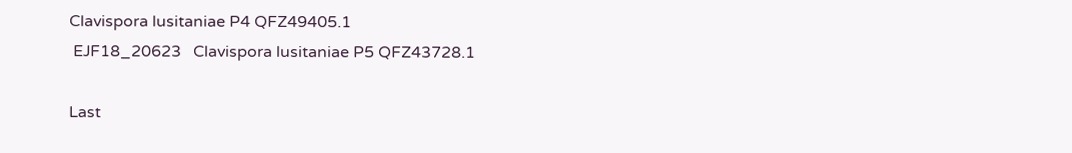Clavispora lusitaniae P4 QFZ49405.1
 EJF18_20623   Clavispora lusitaniae P5 QFZ43728.1

Last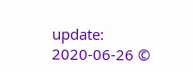update: 2020-06-26 ©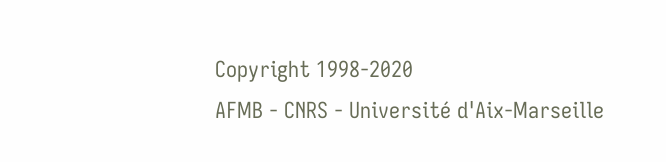Copyright 1998-2020
AFMB - CNRS - Université d'Aix-Marseille